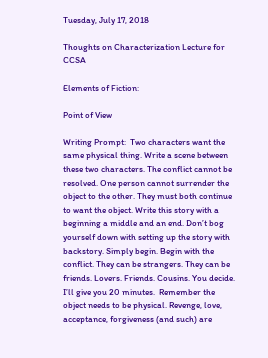Tuesday, July 17, 2018

Thoughts on Characterization Lecture for CCSA

Elements of Fiction:

Point of View

Writing Prompt:  Two characters want the same physical thing. Write a scene between these two characters. The conflict cannot be resolved. One person cannot surrender the object to the other. They must both continue to want the object. Write this story with a beginning a middle and an end. Don’t bog yourself down with setting up the story with backstory. Simply begin. Begin with the conflict. They can be strangers. They can be friends. Lovers. Friends. Cousins. You decide.  I’ll give you 20 minutes.  Remember the object needs to be physical. Revenge, love, acceptance, forgiveness (and such) are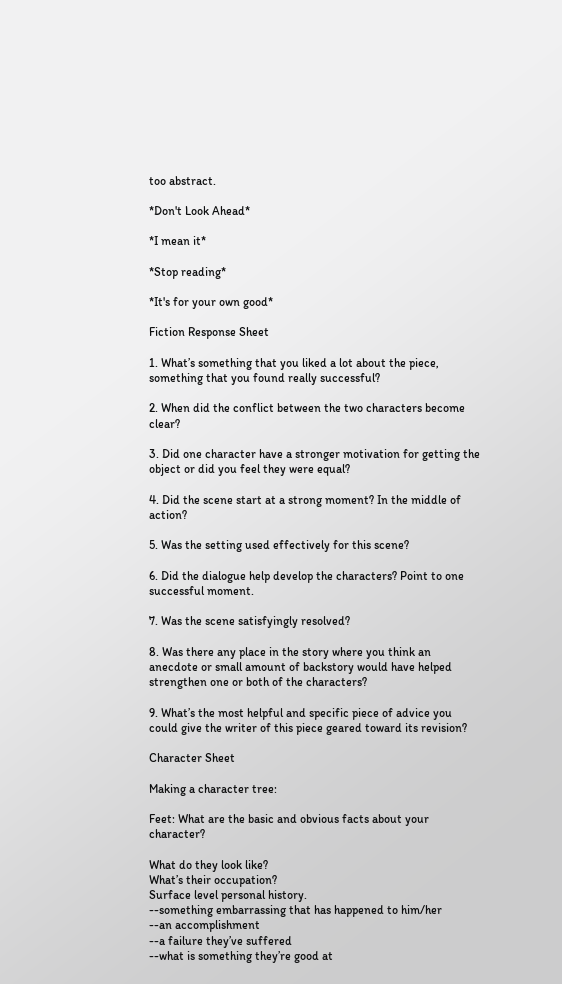too abstract.

*Don't Look Ahead*

*I mean it*

*Stop reading*

*It's for your own good*

Fiction Response Sheet

1. What’s something that you liked a lot about the piece, something that you found really successful?

2. When did the conflict between the two characters become clear?

3. Did one character have a stronger motivation for getting the object or did you feel they were equal?

4. Did the scene start at a strong moment? In the middle of action?

5. Was the setting used effectively for this scene?

6. Did the dialogue help develop the characters? Point to one successful moment.

7. Was the scene satisfyingly resolved?

8. Was there any place in the story where you think an anecdote or small amount of backstory would have helped strengthen one or both of the characters?

9. What’s the most helpful and specific piece of advice you could give the writer of this piece geared toward its revision?

Character Sheet

Making a character tree:

Feet: What are the basic and obvious facts about your character?

What do they look like?
What’s their occupation?
Surface level personal history.
--something embarrassing that has happened to him/her
--an accomplishment
--a failure they’ve suffered
--what is something they’re good at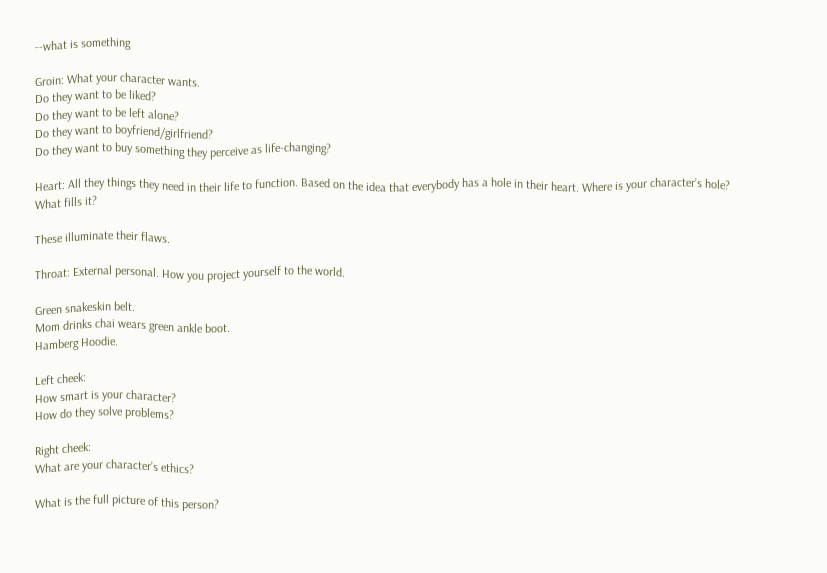--what is something

Groin: What your character wants.
Do they want to be liked?
Do they want to be left alone?
Do they want to boyfriend/girlfriend?
Do they want to buy something they perceive as life-changing?

Heart: All they things they need in their life to function. Based on the idea that everybody has a hole in their heart. Where is your character’s hole? What fills it?

These illuminate their flaws.

Throat: External personal. How you project yourself to the world.

Green snakeskin belt.
Mom drinks chai wears green ankle boot.
Hamberg Hoodie.

Left cheek:
How smart is your character?
How do they solve problems?

Right cheek:
What are your character’s ethics?

What is the full picture of this person?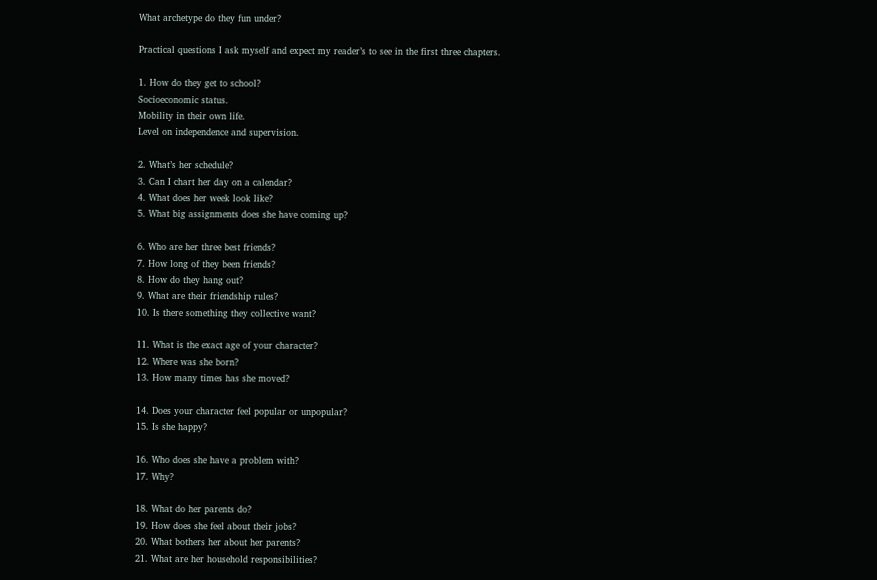What archetype do they fun under?

Practical questions I ask myself and expect my reader’s to see in the first three chapters.

1. How do they get to school?
Socioeconomic status.
Mobility in their own life.
Level on independence and supervision.

2. What’s her schedule?
3. Can I chart her day on a calendar?
4. What does her week look like?
5. What big assignments does she have coming up?

6. Who are her three best friends?
7. How long of they been friends?
8. How do they hang out?
9. What are their friendship rules?
10. Is there something they collective want?

11. What is the exact age of your character?
12. Where was she born?
13. How many times has she moved?

14. Does your character feel popular or unpopular?
15. Is she happy?

16. Who does she have a problem with?
17. Why?

18. What do her parents do?
19. How does she feel about their jobs?
20. What bothers her about her parents?
21. What are her household responsibilities?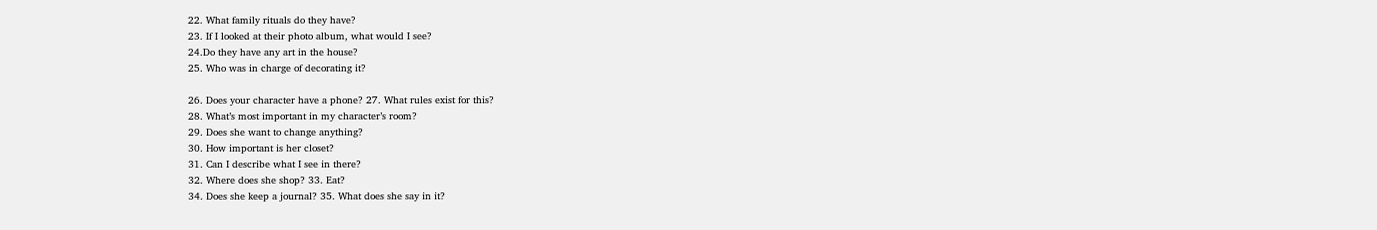22. What family rituals do they have?
23. If I looked at their photo album, what would I see?
24.Do they have any art in the house?
25. Who was in charge of decorating it?

26. Does your character have a phone? 27. What rules exist for this?
28. What’s most important in my character’s room?
29. Does she want to change anything?
30. How important is her closet?
31. Can I describe what I see in there?
32. Where does she shop? 33. Eat?
34. Does she keep a journal? 35. What does she say in it?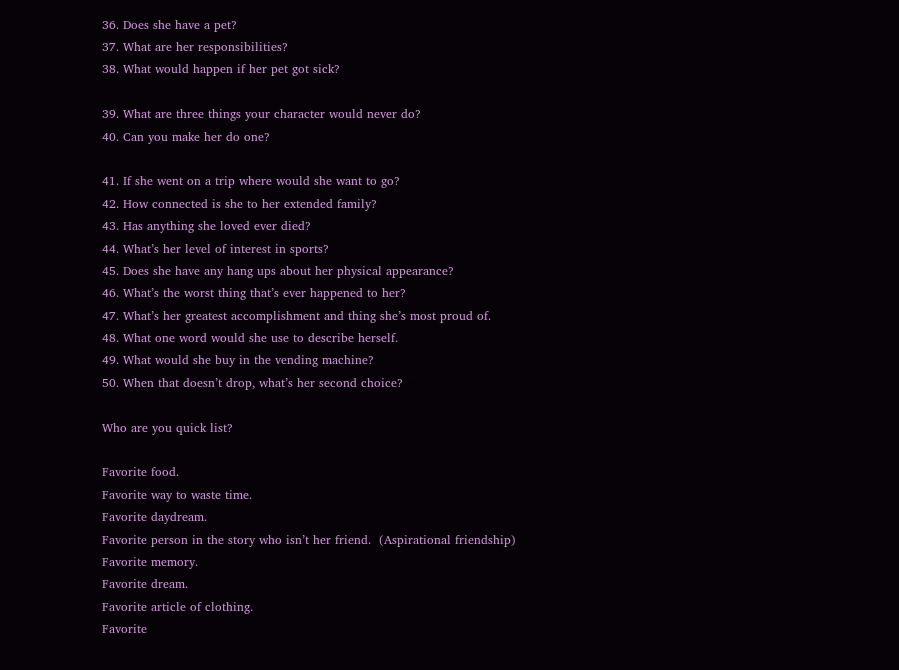36. Does she have a pet?
37. What are her responsibilities?
38. What would happen if her pet got sick?

39. What are three things your character would never do?
40. Can you make her do one?

41. If she went on a trip where would she want to go?
42. How connected is she to her extended family?
43. Has anything she loved ever died?
44. What’s her level of interest in sports?
45. Does she have any hang ups about her physical appearance?
46. What’s the worst thing that’s ever happened to her?
47. What’s her greatest accomplishment and thing she’s most proud of.
48. What one word would she use to describe herself.
49. What would she buy in the vending machine?
50. When that doesn’t drop, what’s her second choice?

Who are you quick list?

Favorite food.
Favorite way to waste time.
Favorite daydream.
Favorite person in the story who isn’t her friend.  (Aspirational friendship)
Favorite memory.
Favorite dream.
Favorite article of clothing.
Favorite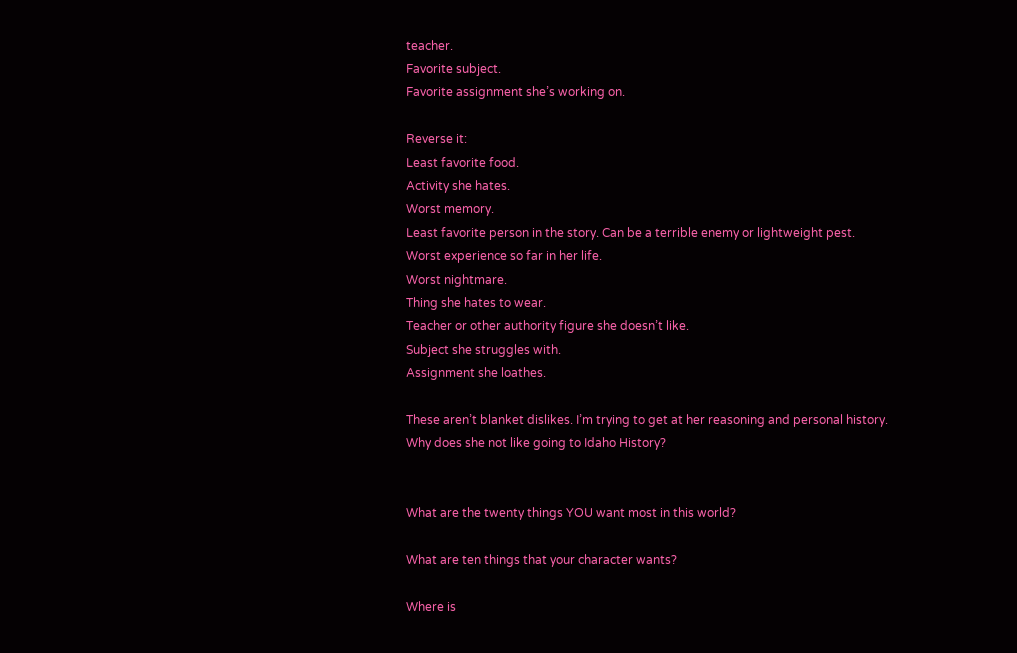teacher.
Favorite subject.
Favorite assignment she’s working on.

Reverse it:
Least favorite food.
Activity she hates.
Worst memory.
Least favorite person in the story. Can be a terrible enemy or lightweight pest.
Worst experience so far in her life.
Worst nightmare.
Thing she hates to wear.
Teacher or other authority figure she doesn’t like.
Subject she struggles with.
Assignment she loathes.

These aren’t blanket dislikes. I’m trying to get at her reasoning and personal history. Why does she not like going to Idaho History?


What are the twenty things YOU want most in this world?

What are ten things that your character wants?

Where is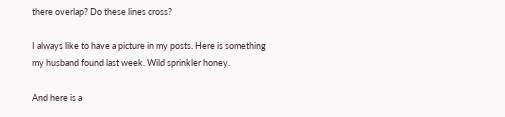there overlap? Do these lines cross?

I always like to have a picture in my posts. Here is something my husband found last week. Wild sprinkler honey.

And here is a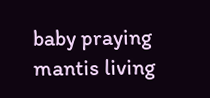baby praying mantis living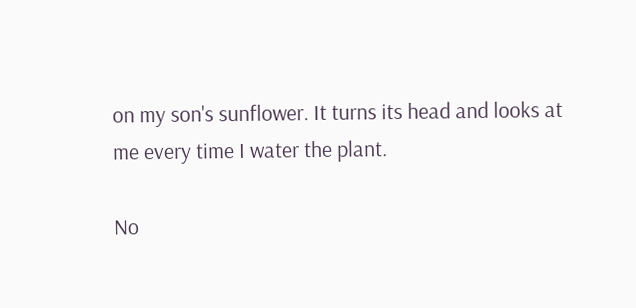on my son's sunflower. It turns its head and looks at me every time I water the plant.

No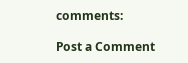comments:

Post a Comment